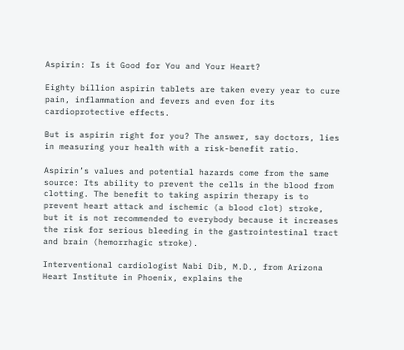Aspirin: Is it Good for You and Your Heart?

Eighty billion aspirin tablets are taken every year to cure pain, inflammation and fevers and even for its cardioprotective effects.

But is aspirin right for you? The answer, say doctors, lies in measuring your health with a risk-benefit ratio.

Aspirin’s values and potential hazards come from the same source: Its ability to prevent the cells in the blood from clotting. The benefit to taking aspirin therapy is to prevent heart attack and ischemic (a blood clot) stroke, but it is not recommended to everybody because it increases the risk for serious bleeding in the gastrointestinal tract and brain (hemorrhagic stroke).

Interventional cardiologist Nabi Dib, M.D., from Arizona Heart Institute in Phoenix, explains the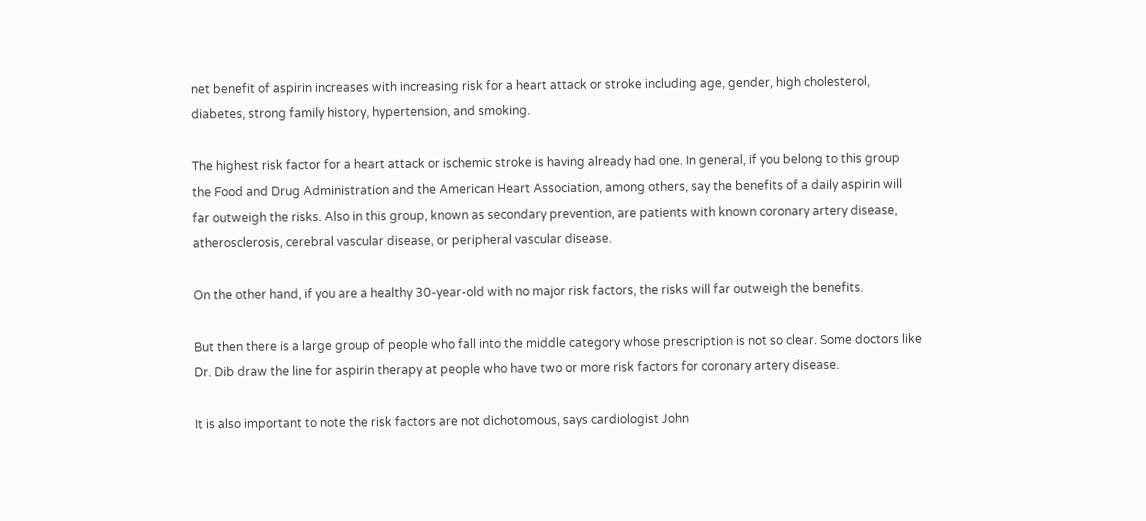net benefit of aspirin increases with increasing risk for a heart attack or stroke including age, gender, high cholesterol, diabetes, strong family history, hypertension, and smoking.

The highest risk factor for a heart attack or ischemic stroke is having already had one. In general, if you belong to this group the Food and Drug Administration and the American Heart Association, among others, say the benefits of a daily aspirin will far outweigh the risks. Also in this group, known as secondary prevention, are patients with known coronary artery disease, atherosclerosis, cerebral vascular disease, or peripheral vascular disease.

On the other hand, if you are a healthy 30-year-old with no major risk factors, the risks will far outweigh the benefits.

But then there is a large group of people who fall into the middle category whose prescription is not so clear. Some doctors like Dr. Dib draw the line for aspirin therapy at people who have two or more risk factors for coronary artery disease.

It is also important to note the risk factors are not dichotomous, says cardiologist John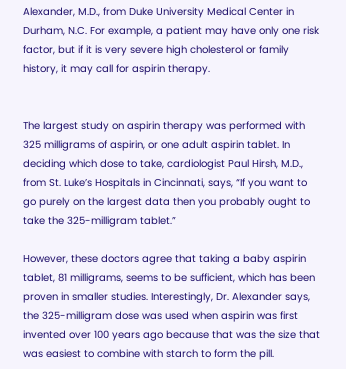Alexander, M.D., from Duke University Medical Center in Durham, N.C. For example, a patient may have only one risk factor, but if it is very severe high cholesterol or family history, it may call for aspirin therapy.


The largest study on aspirin therapy was performed with 325 milligrams of aspirin, or one adult aspirin tablet. In deciding which dose to take, cardiologist Paul Hirsh, M.D., from St. Luke’s Hospitals in Cincinnati, says, “If you want to go purely on the largest data then you probably ought to take the 325-milligram tablet.”

However, these doctors agree that taking a baby aspirin tablet, 81 milligrams, seems to be sufficient, which has been proven in smaller studies. Interestingly, Dr. Alexander says, the 325-milligram dose was used when aspirin was first invented over 100 years ago because that was the size that was easiest to combine with starch to form the pill.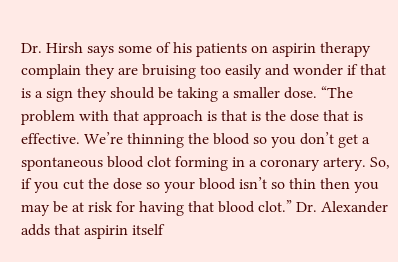Dr. Hirsh says some of his patients on aspirin therapy complain they are bruising too easily and wonder if that is a sign they should be taking a smaller dose. “The problem with that approach is that is the dose that is effective. We’re thinning the blood so you don’t get a spontaneous blood clot forming in a coronary artery. So, if you cut the dose so your blood isn’t so thin then you may be at risk for having that blood clot.” Dr. Alexander adds that aspirin itself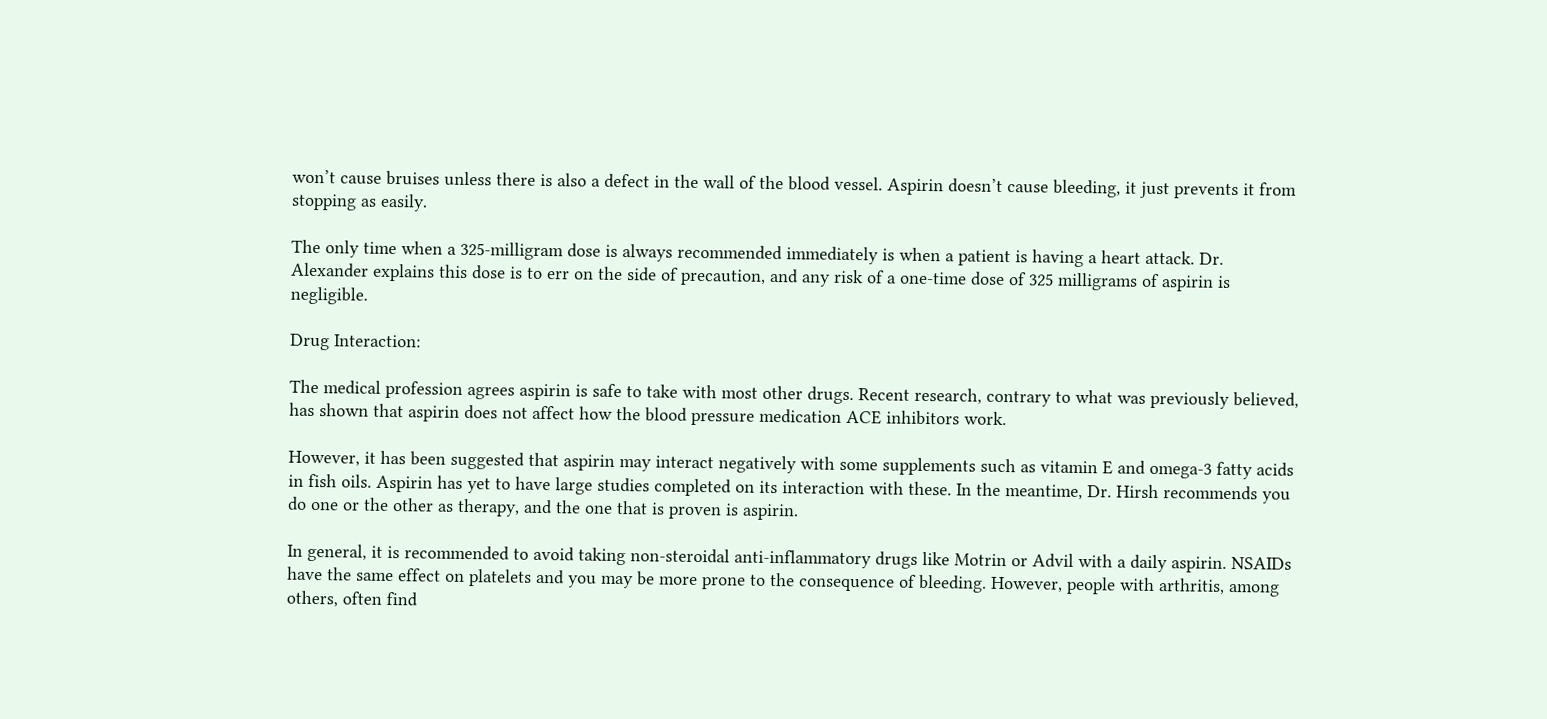won’t cause bruises unless there is also a defect in the wall of the blood vessel. Aspirin doesn’t cause bleeding, it just prevents it from stopping as easily.

The only time when a 325-milligram dose is always recommended immediately is when a patient is having a heart attack. Dr. Alexander explains this dose is to err on the side of precaution, and any risk of a one-time dose of 325 milligrams of aspirin is negligible.

Drug Interaction:

The medical profession agrees aspirin is safe to take with most other drugs. Recent research, contrary to what was previously believed, has shown that aspirin does not affect how the blood pressure medication ACE inhibitors work.

However, it has been suggested that aspirin may interact negatively with some supplements such as vitamin E and omega-3 fatty acids in fish oils. Aspirin has yet to have large studies completed on its interaction with these. In the meantime, Dr. Hirsh recommends you do one or the other as therapy, and the one that is proven is aspirin.

In general, it is recommended to avoid taking non-steroidal anti-inflammatory drugs like Motrin or Advil with a daily aspirin. NSAIDs have the same effect on platelets and you may be more prone to the consequence of bleeding. However, people with arthritis, among others, often find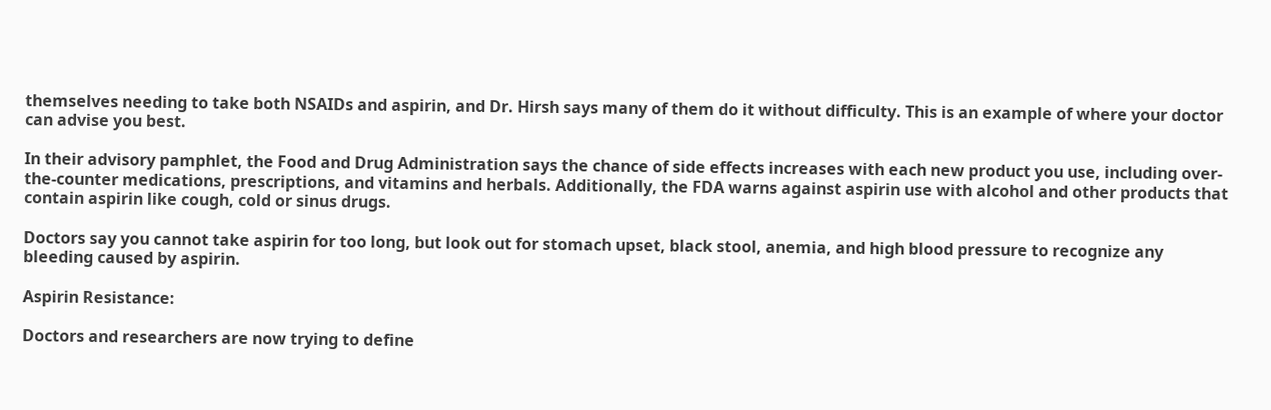themselves needing to take both NSAIDs and aspirin, and Dr. Hirsh says many of them do it without difficulty. This is an example of where your doctor can advise you best.

In their advisory pamphlet, the Food and Drug Administration says the chance of side effects increases with each new product you use, including over-the-counter medications, prescriptions, and vitamins and herbals. Additionally, the FDA warns against aspirin use with alcohol and other products that contain aspirin like cough, cold or sinus drugs.

Doctors say you cannot take aspirin for too long, but look out for stomach upset, black stool, anemia, and high blood pressure to recognize any bleeding caused by aspirin.

Aspirin Resistance:

Doctors and researchers are now trying to define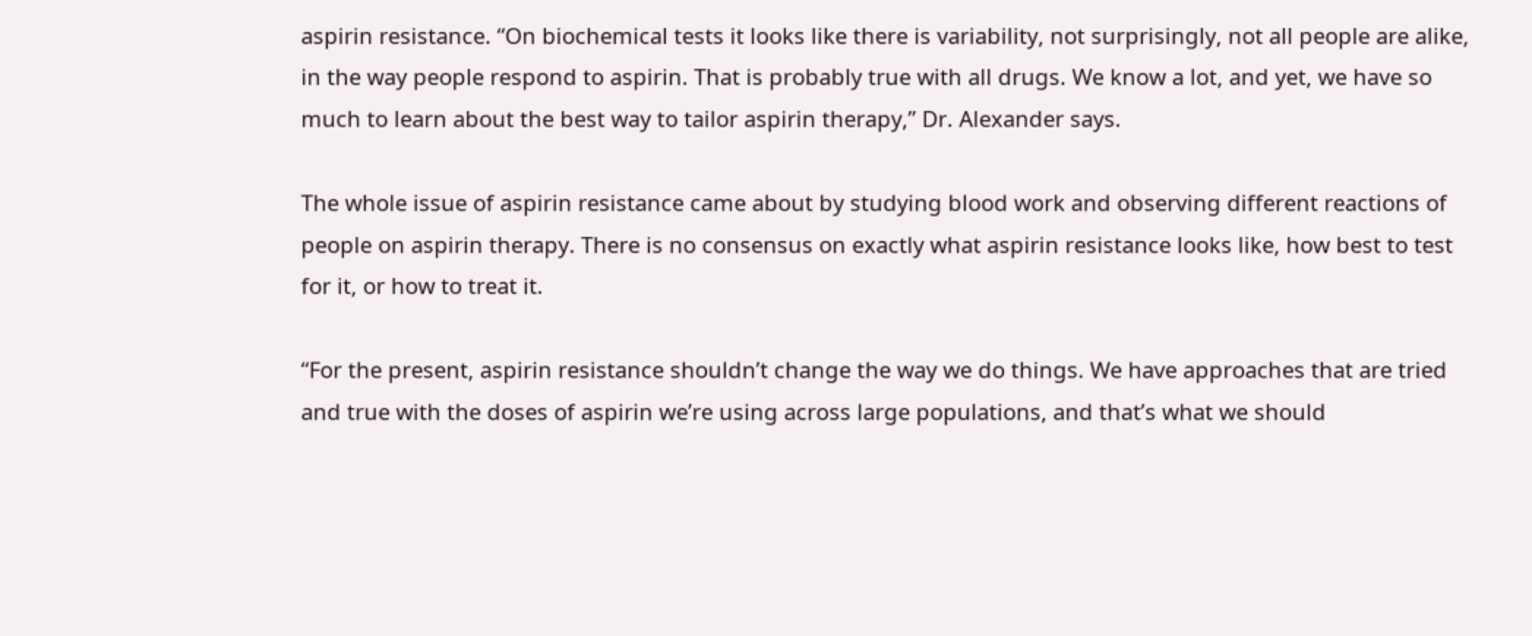aspirin resistance. “On biochemical tests it looks like there is variability, not surprisingly, not all people are alike, in the way people respond to aspirin. That is probably true with all drugs. We know a lot, and yet, we have so much to learn about the best way to tailor aspirin therapy,” Dr. Alexander says.

The whole issue of aspirin resistance came about by studying blood work and observing different reactions of people on aspirin therapy. There is no consensus on exactly what aspirin resistance looks like, how best to test for it, or how to treat it.

“For the present, aspirin resistance shouldn’t change the way we do things. We have approaches that are tried and true with the doses of aspirin we’re using across large populations, and that’s what we should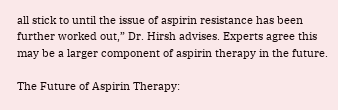all stick to until the issue of aspirin resistance has been further worked out,” Dr. Hirsh advises. Experts agree this may be a larger component of aspirin therapy in the future.

The Future of Aspirin Therapy: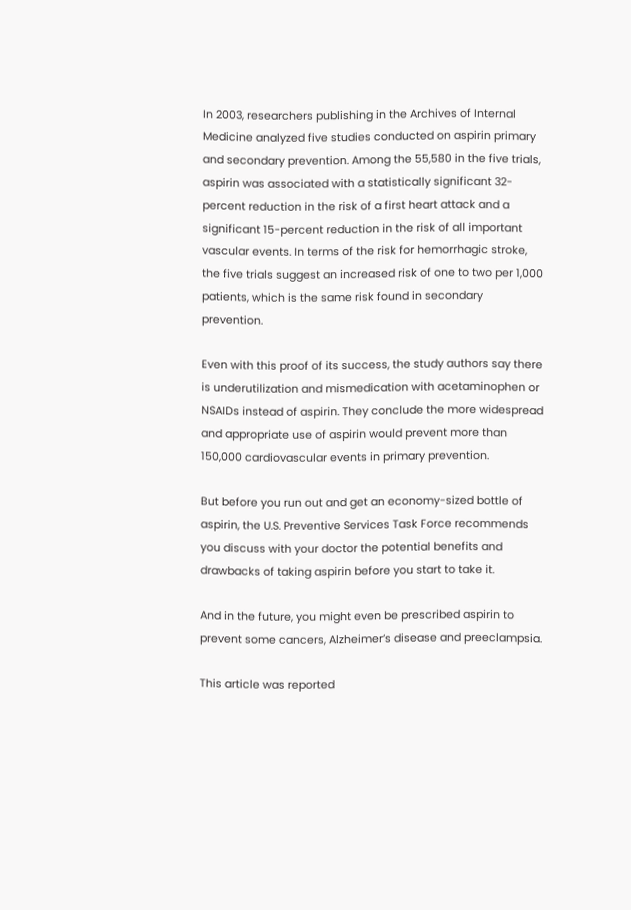In 2003, researchers publishing in the Archives of Internal Medicine analyzed five studies conducted on aspirin primary and secondary prevention. Among the 55,580 in the five trials, aspirin was associated with a statistically significant 32-percent reduction in the risk of a first heart attack and a significant 15-percent reduction in the risk of all important vascular events. In terms of the risk for hemorrhagic stroke, the five trials suggest an increased risk of one to two per 1,000 patients, which is the same risk found in secondary prevention.

Even with this proof of its success, the study authors say there is underutilization and mismedication with acetaminophen or NSAIDs instead of aspirin. They conclude the more widespread and appropriate use of aspirin would prevent more than 150,000 cardiovascular events in primary prevention.

But before you run out and get an economy-sized bottle of aspirin, the U.S. Preventive Services Task Force recommends you discuss with your doctor the potential benefits and drawbacks of taking aspirin before you start to take it.

And in the future, you might even be prescribed aspirin to prevent some cancers, Alzheimer’s disease and preeclampsia.

This article was reported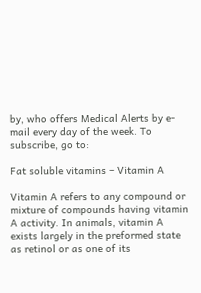by, who offers Medical Alerts by e-mail every day of the week. To subscribe, go to:

Fat soluble vitamins – Vitamin A

Vitamin A refers to any compound or mixture of compounds having vitamin A activity. In animals, vitamin A exists largely in the preformed state as retinol or as one of its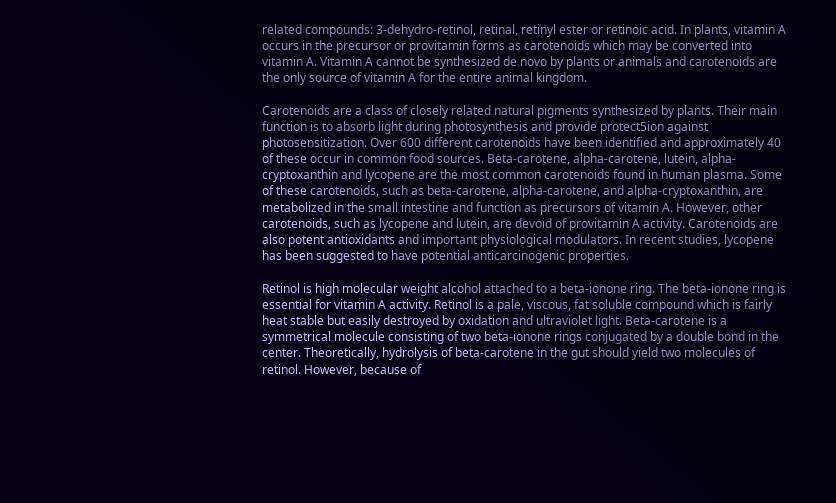related compounds: 3-dehydro-retinol, retinal, retinyl ester or retinoic acid. In plants, vitamin A occurs in the precursor or provitamin forms as carotenoids which may be converted into vitamin A. Vitamin A cannot be synthesized de novo by plants or animals and carotenoids are the only source of vitamin A for the entire animal kingdom.

Carotenoids are a class of closely related natural pigments synthesized by plants. Their main function is to absorb light during photosynthesis and provide protect5ion against photosensitization. Over 600 different carotenoids have been identified and approximately 40 of these occur in common food sources. Beta-carotene, alpha-carotene, lutein, alpha-cryptoxanthin and lycopene are the most common carotenoids found in human plasma. Some of these carotenoids, such as beta-carotene, alpha-carotene, and alpha-cryptoxanthin, are metabolized in the small intestine and function as precursors of vitamin A. However, other carotenoids, such as lycopene and lutein, are devoid of provitamin A activity. Carotenoids are also potent antioxidants and important physiological modulators. In recent studies, lycopene has been suggested to have potential anticarcinogenic properties.

Retinol is high molecular weight alcohol attached to a beta-ionone ring. The beta-ionone ring is essential for vitamin A activity. Retinol is a pale, viscous, fat soluble compound which is fairly heat stable but easily destroyed by oxidation and ultraviolet light. Beta-carotene is a symmetrical molecule consisting of two beta-ionone rings conjugated by a double bond in the center. Theoretically, hydrolysis of beta-carotene in the gut should yield two molecules of retinol. However, because of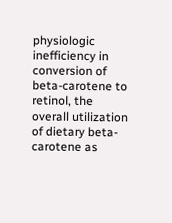physiologic inefficiency in conversion of beta-carotene to retinol, the overall utilization of dietary beta-carotene as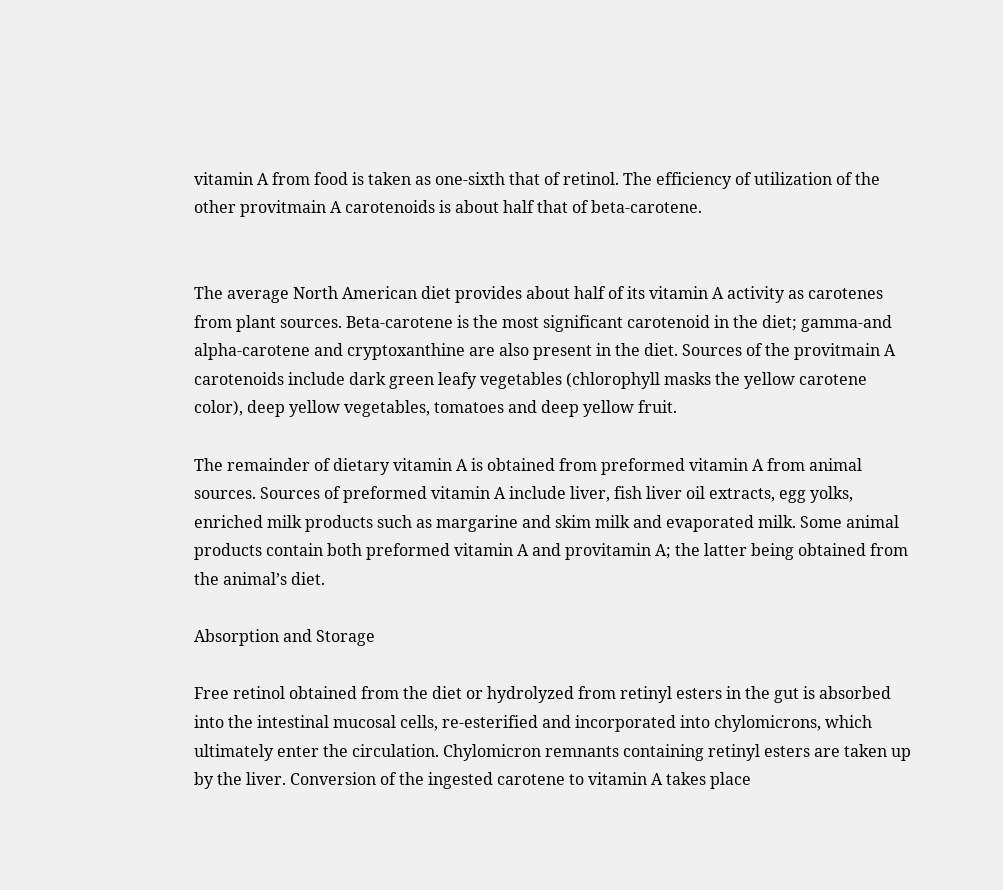vitamin A from food is taken as one-sixth that of retinol. The efficiency of utilization of the other provitmain A carotenoids is about half that of beta-carotene.


The average North American diet provides about half of its vitamin A activity as carotenes from plant sources. Beta-carotene is the most significant carotenoid in the diet; gamma-and alpha-carotene and cryptoxanthine are also present in the diet. Sources of the provitmain A carotenoids include dark green leafy vegetables (chlorophyll masks the yellow carotene color), deep yellow vegetables, tomatoes and deep yellow fruit.

The remainder of dietary vitamin A is obtained from preformed vitamin A from animal sources. Sources of preformed vitamin A include liver, fish liver oil extracts, egg yolks, enriched milk products such as margarine and skim milk and evaporated milk. Some animal products contain both preformed vitamin A and provitamin A; the latter being obtained from the animal’s diet.

Absorption and Storage

Free retinol obtained from the diet or hydrolyzed from retinyl esters in the gut is absorbed into the intestinal mucosal cells, re-esterified and incorporated into chylomicrons, which ultimately enter the circulation. Chylomicron remnants containing retinyl esters are taken up by the liver. Conversion of the ingested carotene to vitamin A takes place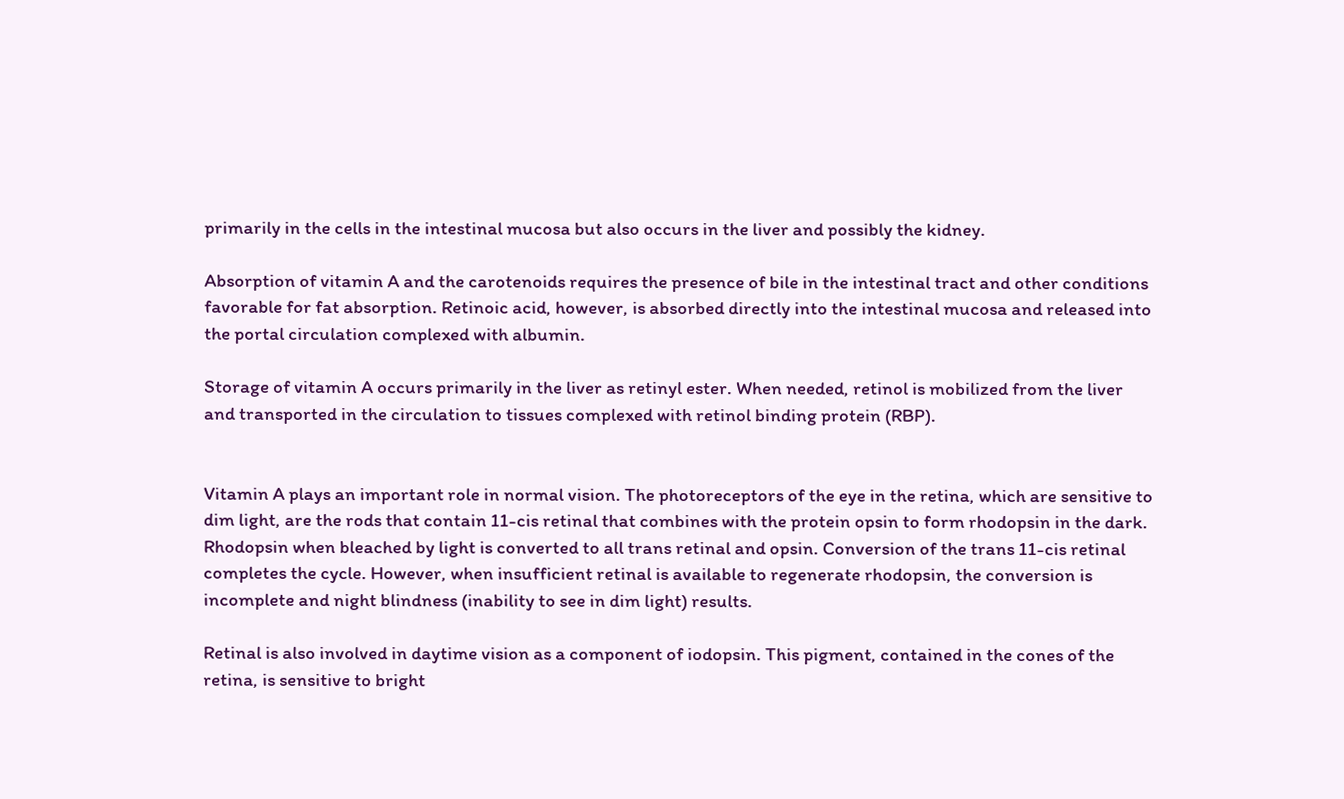primarily in the cells in the intestinal mucosa but also occurs in the liver and possibly the kidney.

Absorption of vitamin A and the carotenoids requires the presence of bile in the intestinal tract and other conditions favorable for fat absorption. Retinoic acid, however, is absorbed directly into the intestinal mucosa and released into the portal circulation complexed with albumin.

Storage of vitamin A occurs primarily in the liver as retinyl ester. When needed, retinol is mobilized from the liver and transported in the circulation to tissues complexed with retinol binding protein (RBP).


Vitamin A plays an important role in normal vision. The photoreceptors of the eye in the retina, which are sensitive to dim light, are the rods that contain 11-cis retinal that combines with the protein opsin to form rhodopsin in the dark. Rhodopsin when bleached by light is converted to all trans retinal and opsin. Conversion of the trans 11-cis retinal completes the cycle. However, when insufficient retinal is available to regenerate rhodopsin, the conversion is incomplete and night blindness (inability to see in dim light) results.

Retinal is also involved in daytime vision as a component of iodopsin. This pigment, contained in the cones of the retina, is sensitive to bright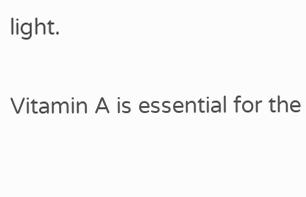light.

Vitamin A is essential for the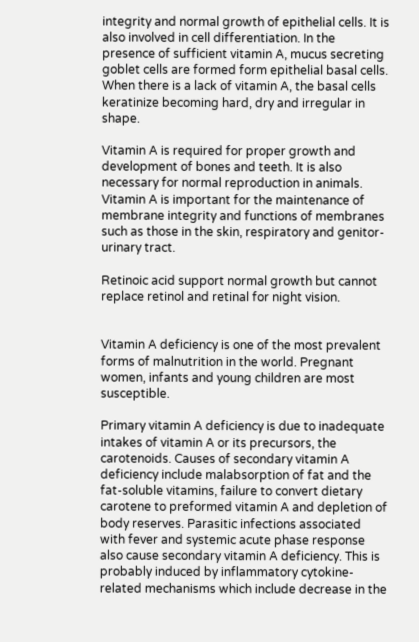integrity and normal growth of epithelial cells. It is also involved in cell differentiation. In the presence of sufficient vitamin A, mucus secreting goblet cells are formed form epithelial basal cells. When there is a lack of vitamin A, the basal cells keratinize becoming hard, dry and irregular in shape.

Vitamin A is required for proper growth and development of bones and teeth. It is also necessary for normal reproduction in animals. Vitamin A is important for the maintenance of membrane integrity and functions of membranes such as those in the skin, respiratory and genitor-urinary tract.

Retinoic acid support normal growth but cannot replace retinol and retinal for night vision.


Vitamin A deficiency is one of the most prevalent forms of malnutrition in the world. Pregnant women, infants and young children are most susceptible.

Primary vitamin A deficiency is due to inadequate intakes of vitamin A or its precursors, the carotenoids. Causes of secondary vitamin A deficiency include malabsorption of fat and the fat-soluble vitamins, failure to convert dietary carotene to preformed vitamin A and depletion of body reserves. Parasitic infections associated with fever and systemic acute phase response also cause secondary vitamin A deficiency. This is probably induced by inflammatory cytokine-related mechanisms which include decrease in the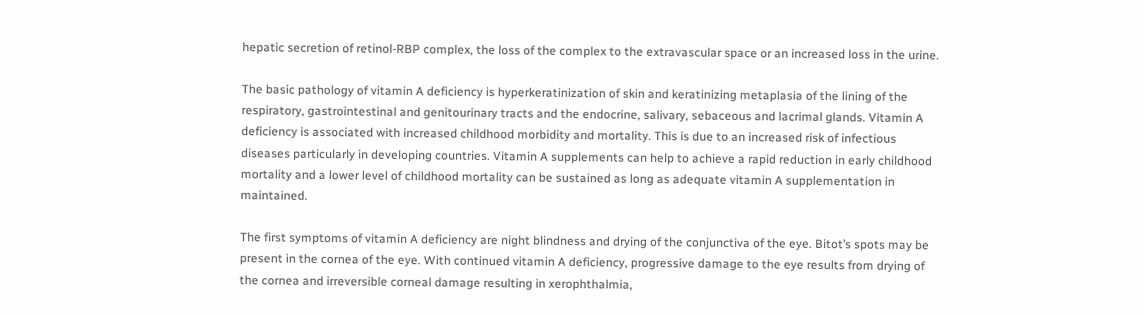hepatic secretion of retinol-RBP complex, the loss of the complex to the extravascular space or an increased loss in the urine.

The basic pathology of vitamin A deficiency is hyperkeratinization of skin and keratinizing metaplasia of the lining of the respiratory, gastrointestinal and genitourinary tracts and the endocrine, salivary, sebaceous and lacrimal glands. Vitamin A deficiency is associated with increased childhood morbidity and mortality. This is due to an increased risk of infectious diseases particularly in developing countries. Vitamin A supplements can help to achieve a rapid reduction in early childhood mortality and a lower level of childhood mortality can be sustained as long as adequate vitamin A supplementation in maintained.

The first symptoms of vitamin A deficiency are night blindness and drying of the conjunctiva of the eye. Bitot’s spots may be present in the cornea of the eye. With continued vitamin A deficiency, progressive damage to the eye results from drying of the cornea and irreversible corneal damage resulting in xerophthalmia,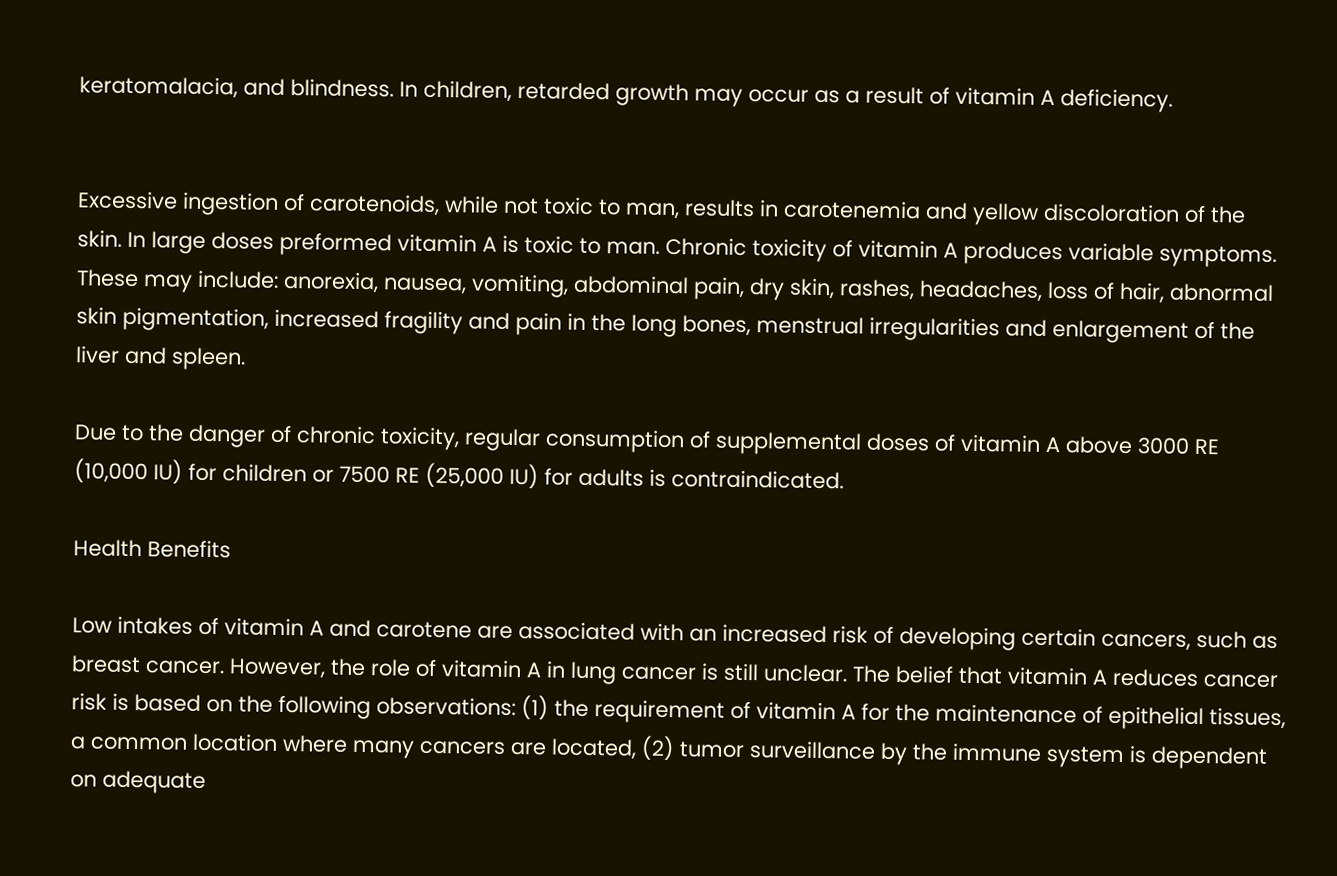keratomalacia, and blindness. In children, retarded growth may occur as a result of vitamin A deficiency.


Excessive ingestion of carotenoids, while not toxic to man, results in carotenemia and yellow discoloration of the skin. In large doses preformed vitamin A is toxic to man. Chronic toxicity of vitamin A produces variable symptoms. These may include: anorexia, nausea, vomiting, abdominal pain, dry skin, rashes, headaches, loss of hair, abnormal skin pigmentation, increased fragility and pain in the long bones, menstrual irregularities and enlargement of the liver and spleen.

Due to the danger of chronic toxicity, regular consumption of supplemental doses of vitamin A above 3000 RE (10,000 IU) for children or 7500 RE (25,000 IU) for adults is contraindicated.

Health Benefits

Low intakes of vitamin A and carotene are associated with an increased risk of developing certain cancers, such as breast cancer. However, the role of vitamin A in lung cancer is still unclear. The belief that vitamin A reduces cancer risk is based on the following observations: (1) the requirement of vitamin A for the maintenance of epithelial tissues, a common location where many cancers are located, (2) tumor surveillance by the immune system is dependent on adequate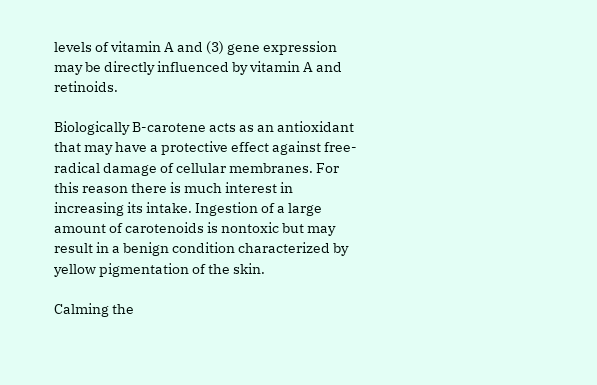levels of vitamin A and (3) gene expression may be directly influenced by vitamin A and retinoids.

Biologically B-carotene acts as an antioxidant that may have a protective effect against free-radical damage of cellular membranes. For this reason there is much interest in increasing its intake. Ingestion of a large amount of carotenoids is nontoxic but may result in a benign condition characterized by yellow pigmentation of the skin.

Calming the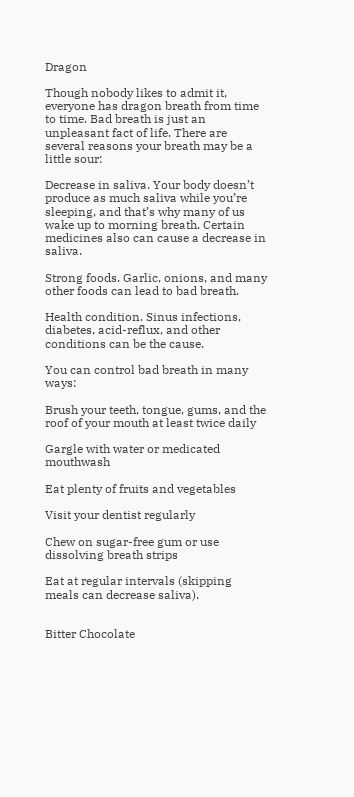Dragon

Though nobody likes to admit it, everyone has dragon breath from time to time. Bad breath is just an unpleasant fact of life. There are several reasons your breath may be a little sour:

Decrease in saliva. Your body doesn’t produce as much saliva while you’re sleeping, and that’s why many of us wake up to morning breath. Certain medicines also can cause a decrease in saliva.

Strong foods. Garlic, onions, and many other foods can lead to bad breath.

Health condition. Sinus infections, diabetes, acid-reflux, and other conditions can be the cause.

You can control bad breath in many ways:

Brush your teeth, tongue, gums, and the roof of your mouth at least twice daily

Gargle with water or medicated mouthwash

Eat plenty of fruits and vegetables

Visit your dentist regularly

Chew on sugar-free gum or use dissolving breath strips

Eat at regular intervals (skipping meals can decrease saliva).


Bitter Chocolate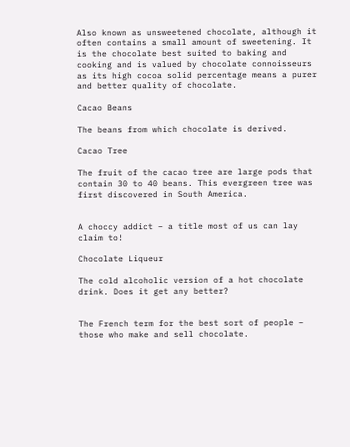Also known as unsweetened chocolate, although it often contains a small amount of sweetening. It is the chocolate best suited to baking and cooking and is valued by chocolate connoisseurs as its high cocoa solid percentage means a purer and better quality of chocolate.

Cacao Beans

The beans from which chocolate is derived.

Cacao Tree

The fruit of the cacao tree are large pods that contain 30 to 40 beans. This evergreen tree was first discovered in South America.


A choccy addict – a title most of us can lay claim to!

Chocolate Liqueur

The cold alcoholic version of a hot chocolate drink. Does it get any better?


The French term for the best sort of people – those who make and sell chocolate.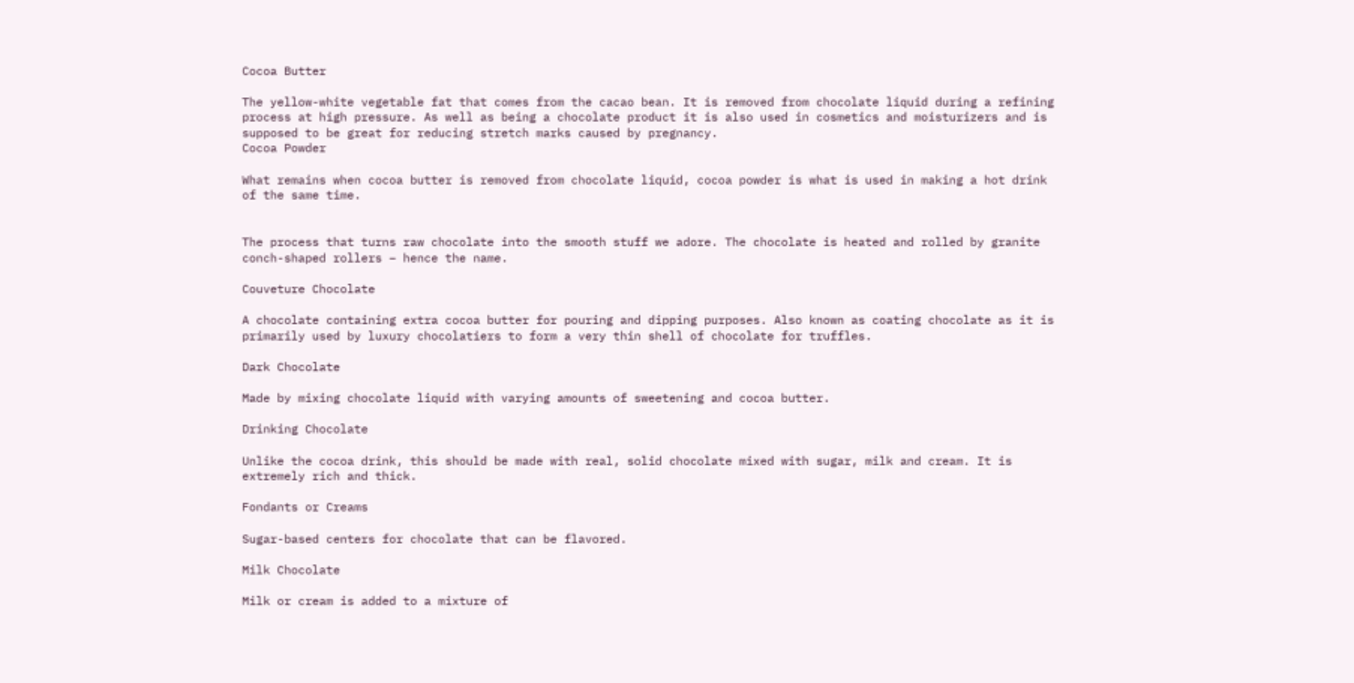Cocoa Butter

The yellow-white vegetable fat that comes from the cacao bean. It is removed from chocolate liquid during a refining process at high pressure. As well as being a chocolate product it is also used in cosmetics and moisturizers and is supposed to be great for reducing stretch marks caused by pregnancy.
Cocoa Powder

What remains when cocoa butter is removed from chocolate liquid, cocoa powder is what is used in making a hot drink of the same time.


The process that turns raw chocolate into the smooth stuff we adore. The chocolate is heated and rolled by granite conch-shaped rollers – hence the name.

Couveture Chocolate

A chocolate containing extra cocoa butter for pouring and dipping purposes. Also known as coating chocolate as it is primarily used by luxury chocolatiers to form a very thin shell of chocolate for truffles.

Dark Chocolate

Made by mixing chocolate liquid with varying amounts of sweetening and cocoa butter.

Drinking Chocolate

Unlike the cocoa drink, this should be made with real, solid chocolate mixed with sugar, milk and cream. It is extremely rich and thick.

Fondants or Creams

Sugar-based centers for chocolate that can be flavored.

Milk Chocolate

Milk or cream is added to a mixture of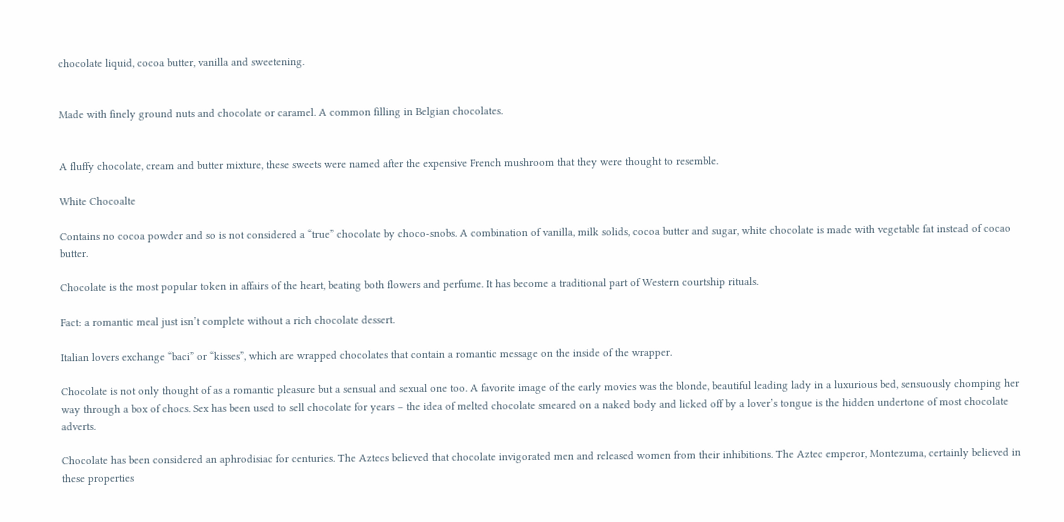chocolate liquid, cocoa butter, vanilla and sweetening.


Made with finely ground nuts and chocolate or caramel. A common filling in Belgian chocolates.


A fluffy chocolate, cream and butter mixture, these sweets were named after the expensive French mushroom that they were thought to resemble.

White Chocoalte

Contains no cocoa powder and so is not considered a “true” chocolate by choco-snobs. A combination of vanilla, milk solids, cocoa butter and sugar, white chocolate is made with vegetable fat instead of cocao butter.

Chocolate is the most popular token in affairs of the heart, beating both flowers and perfume. It has become a traditional part of Western courtship rituals.

Fact: a romantic meal just isn’t complete without a rich chocolate dessert.

Italian lovers exchange “baci” or “kisses”, which are wrapped chocolates that contain a romantic message on the inside of the wrapper.

Chocolate is not only thought of as a romantic pleasure but a sensual and sexual one too. A favorite image of the early movies was the blonde, beautiful leading lady in a luxurious bed, sensuously chomping her way through a box of chocs. Sex has been used to sell chocolate for years – the idea of melted chocolate smeared on a naked body and licked off by a lover’s tongue is the hidden undertone of most chocolate adverts.

Chocolate has been considered an aphrodisiac for centuries. The Aztecs believed that chocolate invigorated men and released women from their inhibitions. The Aztec emperor, Montezuma, certainly believed in these properties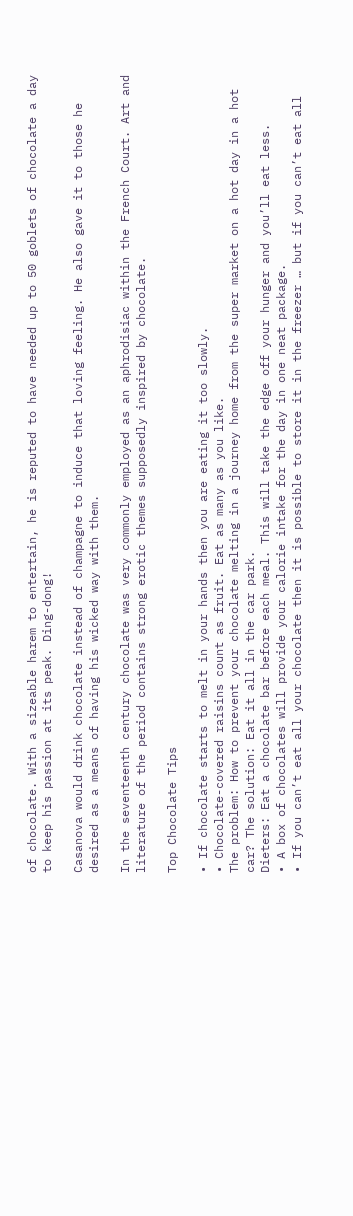of chocolate. With a sizeable harem to entertain, he is reputed to have needed up to 50 goblets of chocolate a day to keep his passion at its peak. Ding-dong!

Casanova would drink chocolate instead of champagne to induce that loving feeling. He also gave it to those he desired as a means of having his wicked way with them.

In the seventeenth century chocolate was very commonly employed as an aphrodisiac within the French Court. Art and literature of the period contains strong erotic themes supposedly inspired by chocolate.

Top Chocolate Tips

• If chocolate starts to melt in your hands then you are eating it too slowly.
• Chocolate-covered raisins count as fruit. Eat as many as you like.
The problem: How to prevent your chocolate melting in a journey home from the super market on a hot day in a hot car? The solution: Eat it all in the car park.
Dieters: Eat a chocolate bar before each meal. This will take the edge off your hunger and you’ll eat less.
• A box of chocolates will provide your calorie intake for the day in one neat package.
• If you can’t eat all your chocolate then it is possible to store it in the freezer … but if you can’t eat all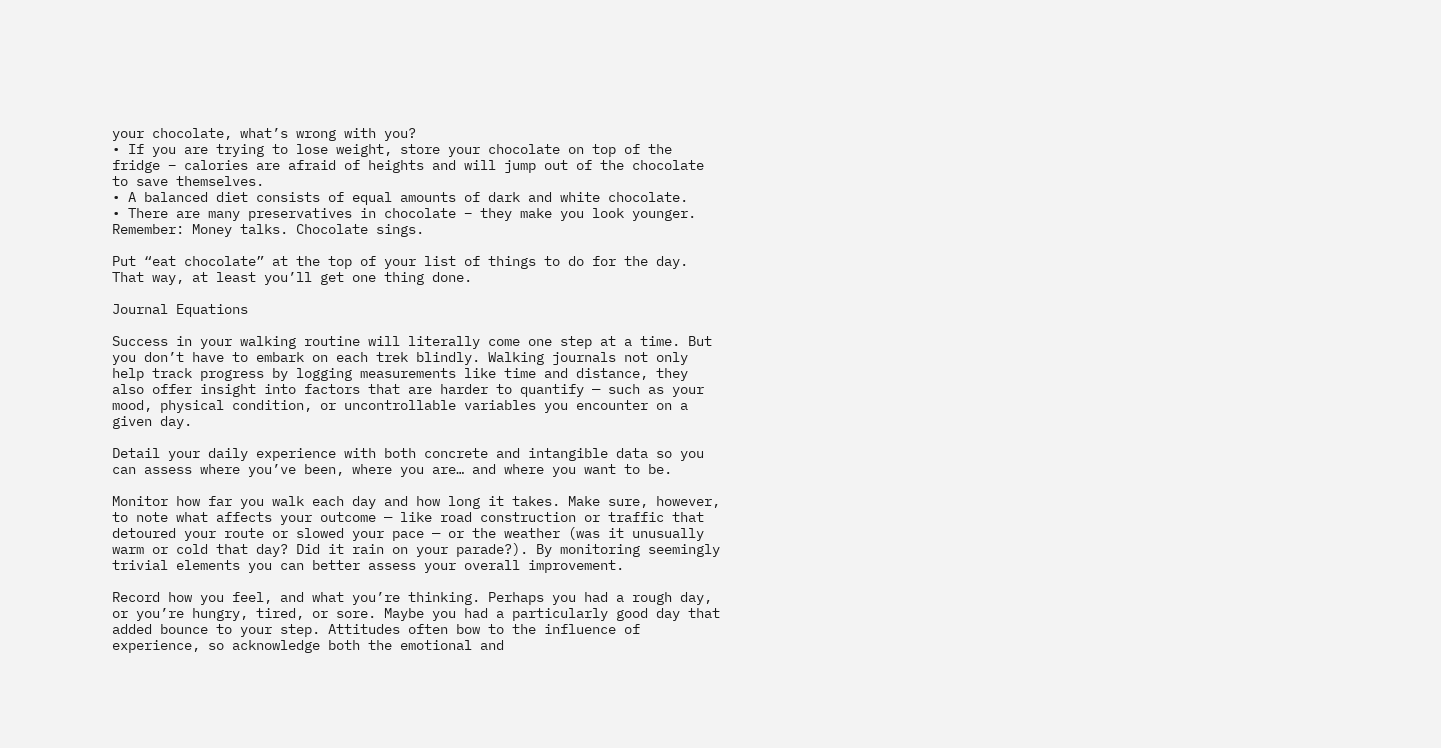your chocolate, what’s wrong with you?
• If you are trying to lose weight, store your chocolate on top of the fridge – calories are afraid of heights and will jump out of the chocolate to save themselves.
• A balanced diet consists of equal amounts of dark and white chocolate.
• There are many preservatives in chocolate – they make you look younger.
Remember: Money talks. Chocolate sings.

Put “eat chocolate” at the top of your list of things to do for the day. That way, at least you’ll get one thing done.

Journal Equations

Success in your walking routine will literally come one step at a time. But you don’t have to embark on each trek blindly. Walking journals not only help track progress by logging measurements like time and distance, they also offer insight into factors that are harder to quantify — such as your mood, physical condition, or uncontrollable variables you encounter on a given day.

Detail your daily experience with both concrete and intangible data so you can assess where you’ve been, where you are… and where you want to be.

Monitor how far you walk each day and how long it takes. Make sure, however, to note what affects your outcome — like road construction or traffic that detoured your route or slowed your pace — or the weather (was it unusually warm or cold that day? Did it rain on your parade?). By monitoring seemingly trivial elements you can better assess your overall improvement.

Record how you feel, and what you’re thinking. Perhaps you had a rough day, or you’re hungry, tired, or sore. Maybe you had a particularly good day that added bounce to your step. Attitudes often bow to the influence of experience, so acknowledge both the emotional and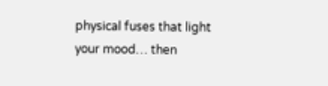physical fuses that light your mood… then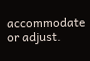accommodate or adjust.